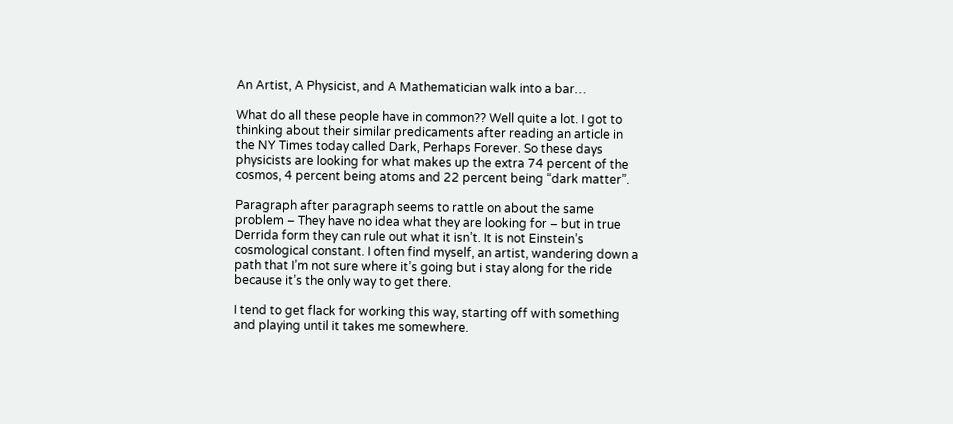An Artist, A Physicist, and A Mathematician walk into a bar…

What do all these people have in common?? Well quite a lot. I got to thinking about their similar predicaments after reading an article in the NY Times today called Dark, Perhaps Forever. So these days physicists are looking for what makes up the extra 74 percent of the cosmos, 4 percent being atoms and 22 percent being “dark matter”.

Paragraph after paragraph seems to rattle on about the same problem – They have no idea what they are looking for – but in true Derrida form they can rule out what it isn’t. It is not Einstein’s cosmological constant. I often find myself, an artist, wandering down a path that I’m not sure where it’s going but i stay along for the ride because it’s the only way to get there.

I tend to get flack for working this way, starting off with something and playing until it takes me somewhere.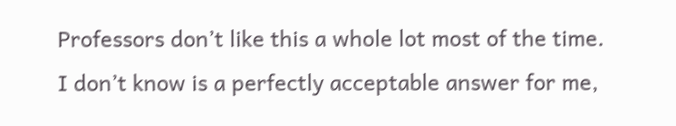Professors don’t like this a whole lot most of the time. I don’t know is a perfectly acceptable answer for me,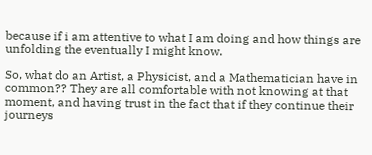because if i am attentive to what I am doing and how things are unfolding the eventually I might know.

So, what do an Artist, a Physicist, and a Mathematician have in common?? They are all comfortable with not knowing at that moment, and having trust in the fact that if they continue their journeys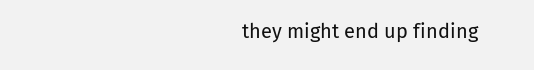they might end up finding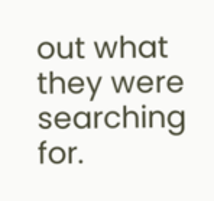out what they were searching for.